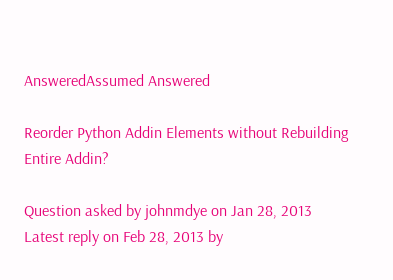AnsweredAssumed Answered

Reorder Python Addin Elements without Rebuilding Entire Addin?

Question asked by johnmdye on Jan 28, 2013
Latest reply on Feb 28, 2013 by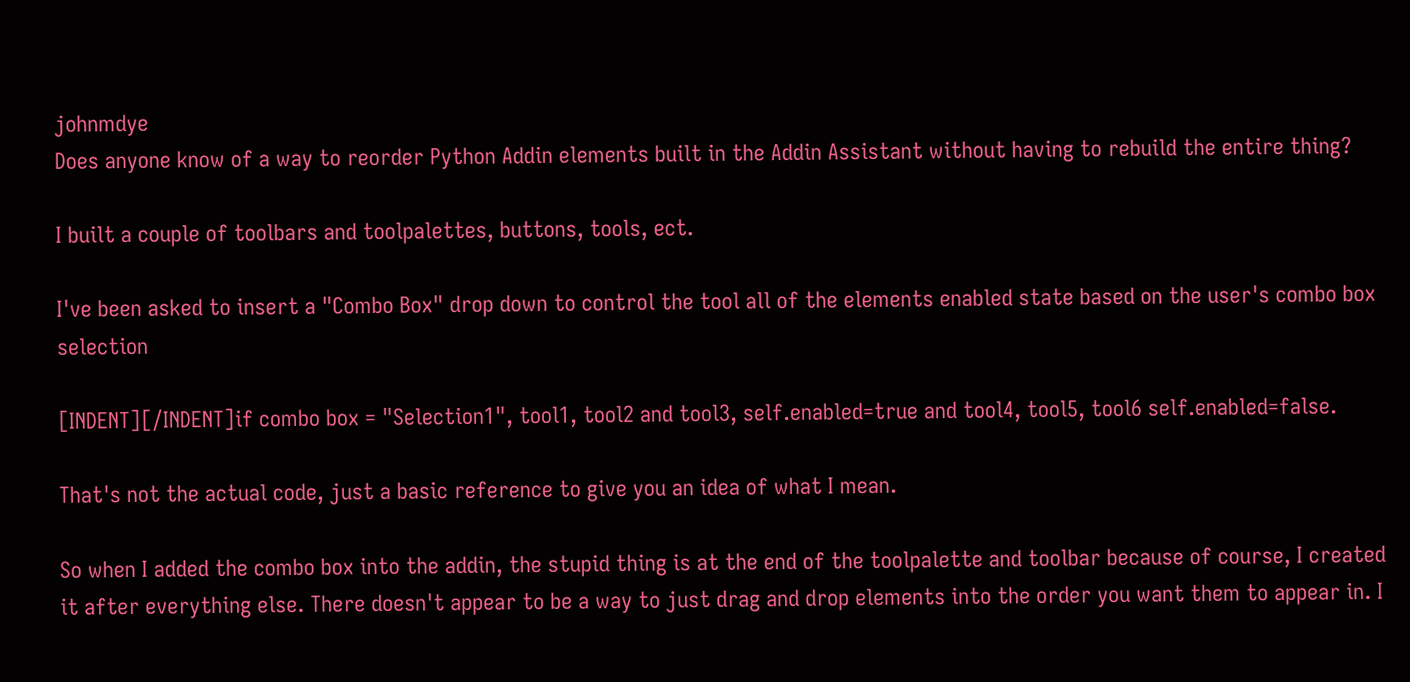johnmdye
Does anyone know of a way to reorder Python Addin elements built in the Addin Assistant without having to rebuild the entire thing?

I built a couple of toolbars and toolpalettes, buttons, tools, ect.

I've been asked to insert a "Combo Box" drop down to control the tool all of the elements enabled state based on the user's combo box selection

[INDENT][/INDENT]if combo box = "Selection1", tool1, tool2 and tool3, self.enabled=true and tool4, tool5, tool6 self.enabled=false.

That's not the actual code, just a basic reference to give you an idea of what I mean.

So when I added the combo box into the addin, the stupid thing is at the end of the toolpalette and toolbar because of course, I created it after everything else. There doesn't appear to be a way to just drag and drop elements into the order you want them to appear in. I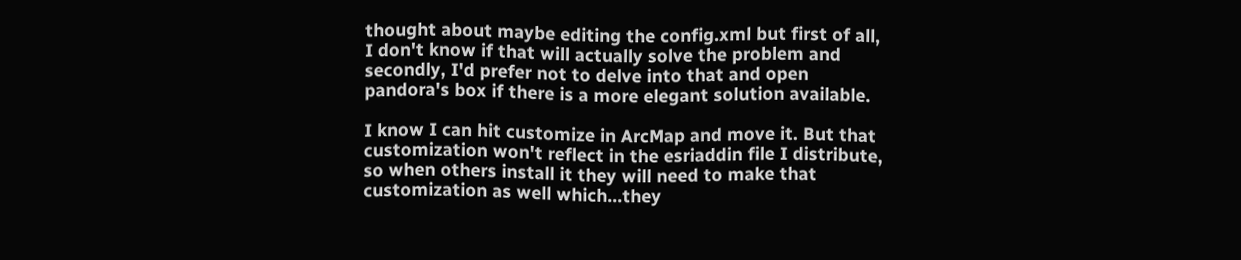thought about maybe editing the config.xml but first of all, I don't know if that will actually solve the problem and secondly, I'd prefer not to delve into that and open pandora's box if there is a more elegant solution available.

I know I can hit customize in ArcMap and move it. But that customization won't reflect in the esriaddin file I distribute, so when others install it they will need to make that customization as well which...they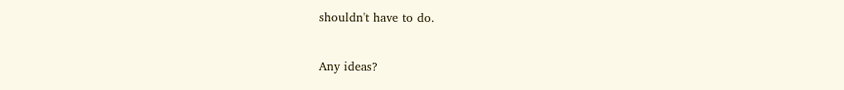shouldn't have to do.

Any ideas?